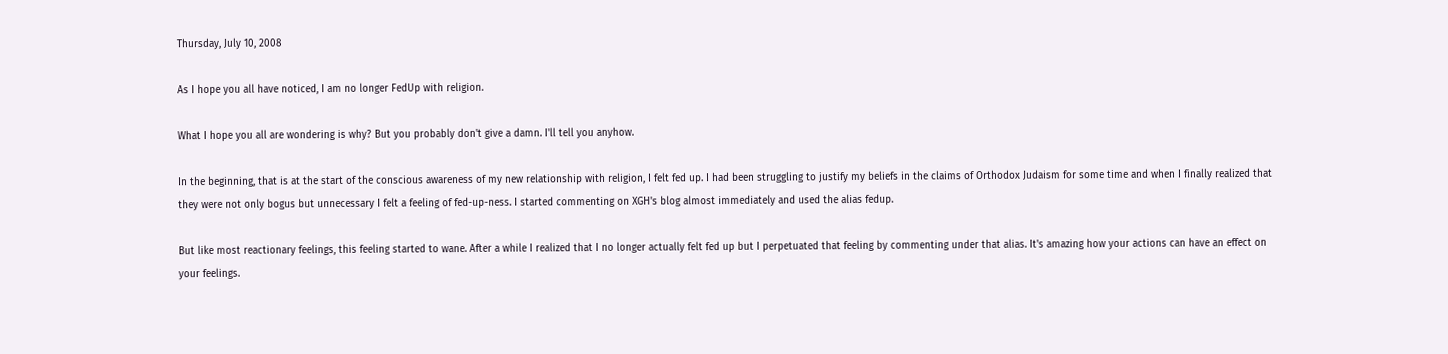Thursday, July 10, 2008

As I hope you all have noticed, I am no longer FedUp with religion.

What I hope you all are wondering is why? But you probably don't give a damn. I'll tell you anyhow.

In the beginning, that is at the start of the conscious awareness of my new relationship with religion, I felt fed up. I had been struggling to justify my beliefs in the claims of Orthodox Judaism for some time and when I finally realized that they were not only bogus but unnecessary I felt a feeling of fed-up-ness. I started commenting on XGH's blog almost immediately and used the alias fedup.

But like most reactionary feelings, this feeling started to wane. After a while I realized that I no longer actually felt fed up but I perpetuated that feeling by commenting under that alias. It's amazing how your actions can have an effect on your feelings.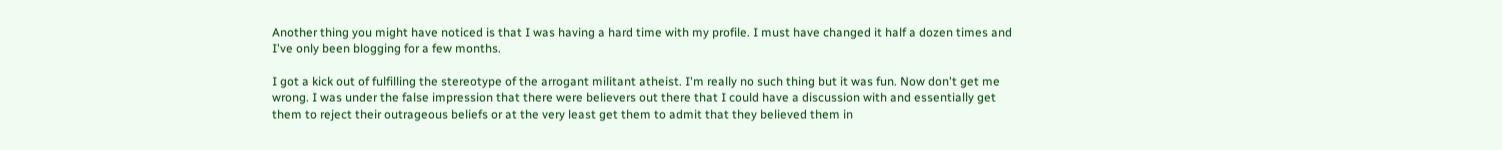Another thing you might have noticed is that I was having a hard time with my profile. I must have changed it half a dozen times and I've only been blogging for a few months.

I got a kick out of fulfilling the stereotype of the arrogant militant atheist. I'm really no such thing but it was fun. Now don't get me wrong. I was under the false impression that there were believers out there that I could have a discussion with and essentially get them to reject their outrageous beliefs or at the very least get them to admit that they believed them in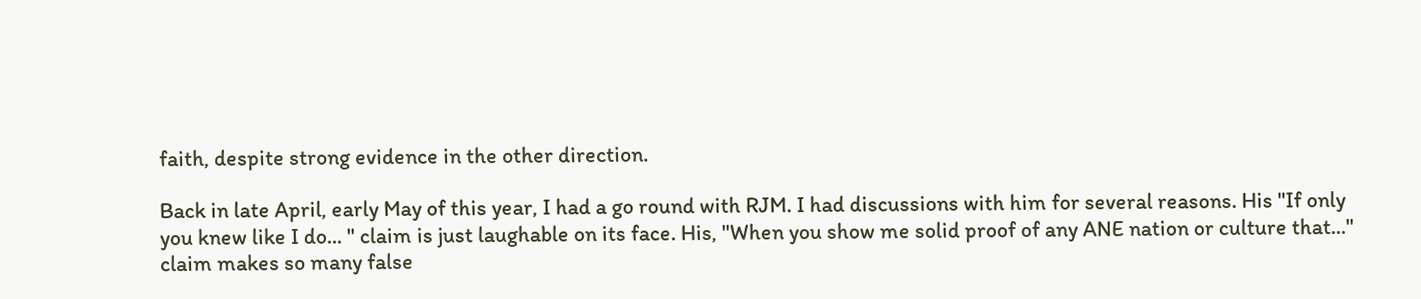faith, despite strong evidence in the other direction.

Back in late April, early May of this year, I had a go round with RJM. I had discussions with him for several reasons. His "If only you knew like I do... " claim is just laughable on its face. His, "When you show me solid proof of any ANE nation or culture that..." claim makes so many false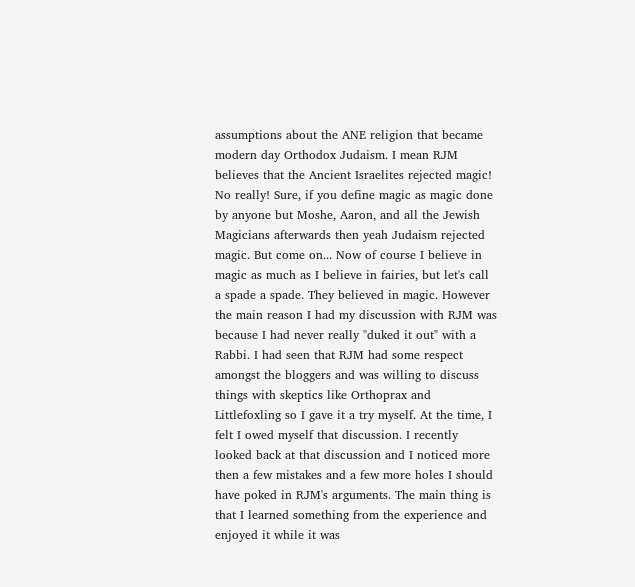assumptions about the ANE religion that became modern day Orthodox Judaism. I mean RJM believes that the Ancient Israelites rejected magic! No really! Sure, if you define magic as magic done by anyone but Moshe, Aaron, and all the Jewish Magicians afterwards then yeah Judaism rejected magic. But come on... Now of course I believe in magic as much as I believe in fairies, but let's call a spade a spade. They believed in magic. However the main reason I had my discussion with RJM was because I had never really "duked it out" with a Rabbi. I had seen that RJM had some respect amongst the bloggers and was willing to discuss things with skeptics like Orthoprax and Littlefoxling so I gave it a try myself. At the time, I felt I owed myself that discussion. I recently looked back at that discussion and I noticed more then a few mistakes and a few more holes I should have poked in RJM's arguments. The main thing is that I learned something from the experience and enjoyed it while it was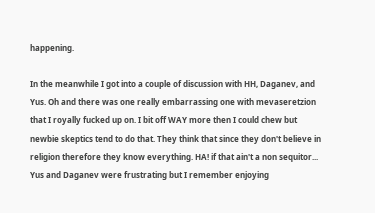happening.

In the meanwhile I got into a couple of discussion with HH, Daganev, and Yus. Oh and there was one really embarrassing one with mevaseretzion that I royally fucked up on. I bit off WAY more then I could chew but newbie skeptics tend to do that. They think that since they don't believe in religion therefore they know everything. HA! if that ain't a non sequitor... Yus and Daganev were frustrating but I remember enjoying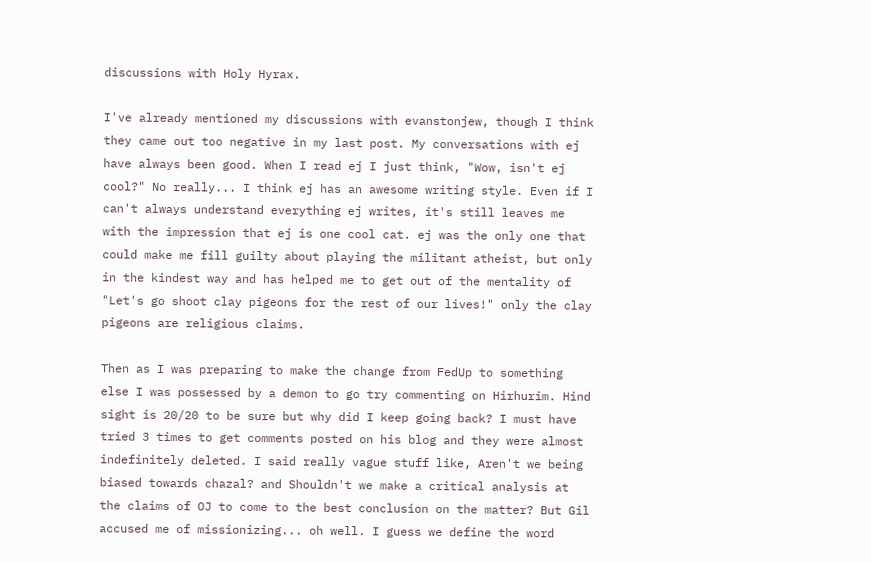discussions with Holy Hyrax.

I've already mentioned my discussions with evanstonjew, though I think they came out too negative in my last post. My conversations with ej have always been good. When I read ej I just think, "Wow, isn't ej cool?" No really... I think ej has an awesome writing style. Even if I can't always understand everything ej writes, it's still leaves me with the impression that ej is one cool cat. ej was the only one that could make me fill guilty about playing the militant atheist, but only in the kindest way and has helped me to get out of the mentality of "Let's go shoot clay pigeons for the rest of our lives!" only the clay pigeons are religious claims.

Then as I was preparing to make the change from FedUp to something else I was possessed by a demon to go try commenting on Hirhurim. Hind sight is 20/20 to be sure but why did I keep going back? I must have tried 3 times to get comments posted on his blog and they were almost indefinitely deleted. I said really vague stuff like, Aren't we being biased towards chazal? and Shouldn't we make a critical analysis at the claims of OJ to come to the best conclusion on the matter? But Gil accused me of missionizing... oh well. I guess we define the word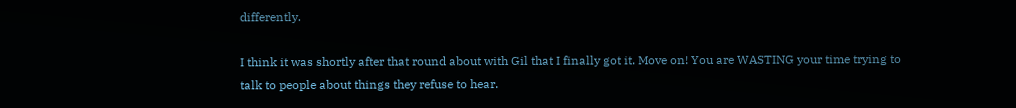differently.

I think it was shortly after that round about with Gil that I finally got it. Move on! You are WASTING your time trying to talk to people about things they refuse to hear.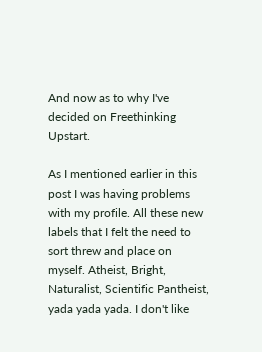And now as to why I've decided on Freethinking Upstart.

As I mentioned earlier in this post I was having problems with my profile. All these new labels that I felt the need to sort threw and place on myself. Atheist, Bright, Naturalist, Scientific Pantheist, yada yada yada. I don't like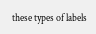these types of labels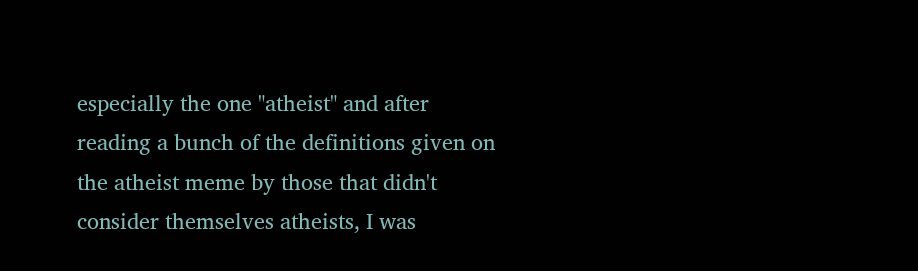especially the one "atheist" and after reading a bunch of the definitions given on the atheist meme by those that didn't consider themselves atheists, I was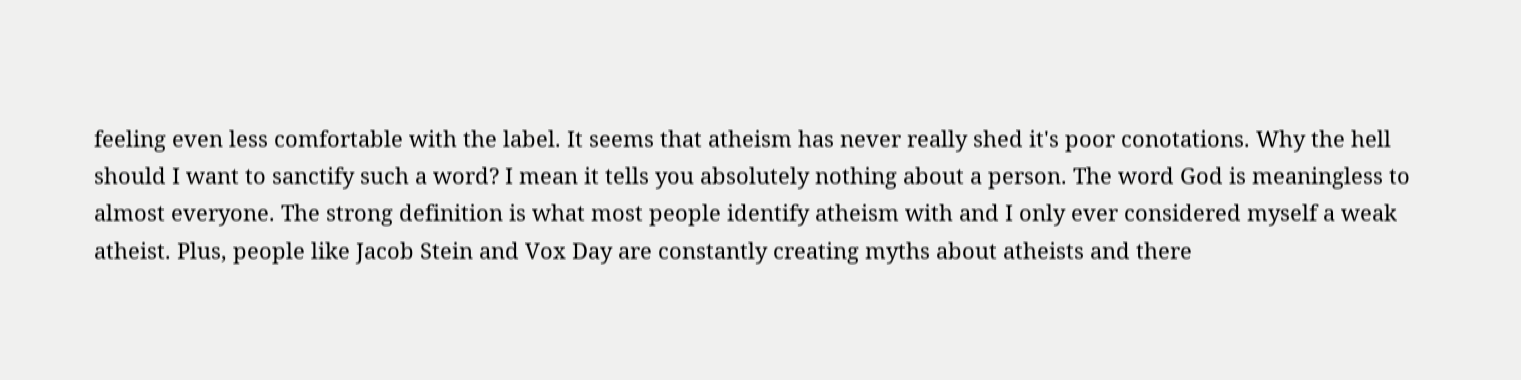feeling even less comfortable with the label. It seems that atheism has never really shed it's poor conotations. Why the hell should I want to sanctify such a word? I mean it tells you absolutely nothing about a person. The word God is meaningless to almost everyone. The strong definition is what most people identify atheism with and I only ever considered myself a weak atheist. Plus, people like Jacob Stein and Vox Day are constantly creating myths about atheists and there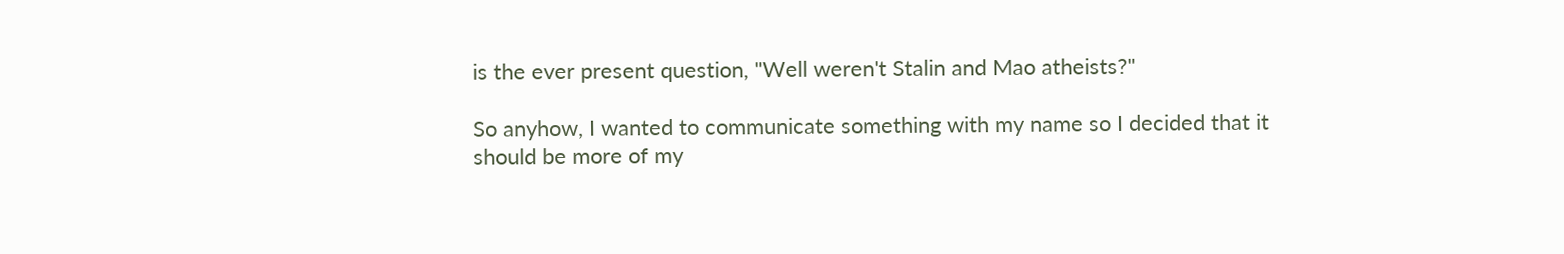is the ever present question, "Well weren't Stalin and Mao atheists?"

So anyhow, I wanted to communicate something with my name so I decided that it should be more of my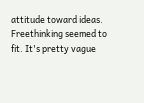attitude toward ideas. Freethinking seemed to fit. It's pretty vague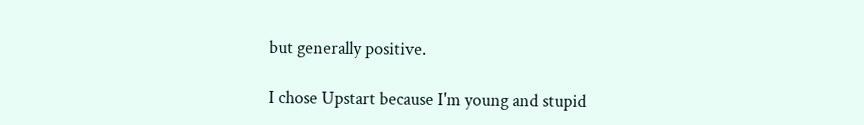but generally positive.

I chose Upstart because I'm young and stupid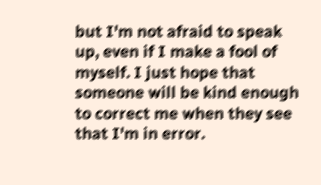but I'm not afraid to speak up, even if I make a fool of myself. I just hope that someone will be kind enough to correct me when they see that I'm in error.